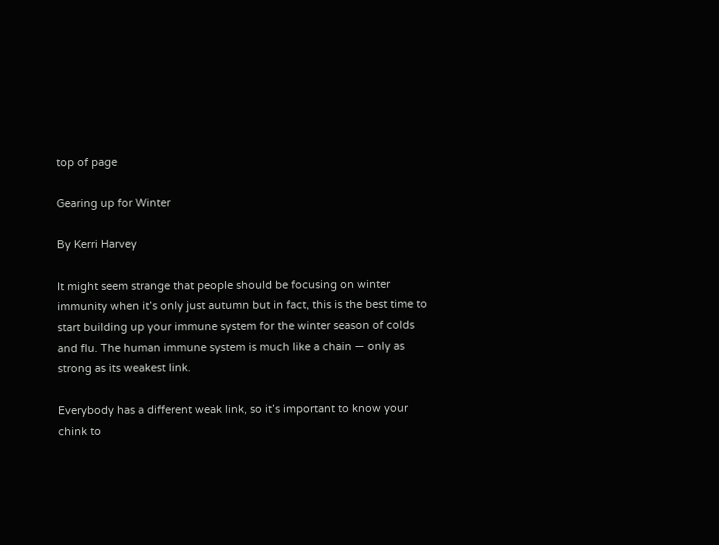top of page

Gearing up for Winter

By Kerri Harvey

It might seem strange that people should be focusing on winter immunity when it’s only just autumn but in fact, this is the best time to start building up your immune system for the winter season of colds and flu. The human immune system is much like a chain — only as strong as its weakest link.

Everybody has a different weak link, so it’s important to know your chink to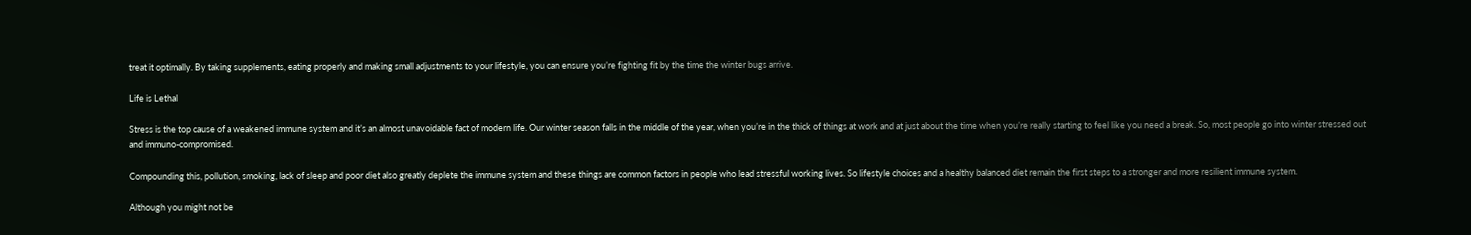treat it optimally. By taking supplements, eating properly and making small adjustments to your lifestyle, you can ensure you’re fighting fit by the time the winter bugs arrive.

Life is Lethal

Stress is the top cause of a weakened immune system and it’s an almost unavoidable fact of modern life. Our winter season falls in the middle of the year, when you’re in the thick of things at work and at just about the time when you’re really starting to feel like you need a break. So, most people go into winter stressed out and immuno-compromised.

Compounding this, pollution, smoking, lack of sleep and poor diet also greatly deplete the immune system and these things are common factors in people who lead stressful working lives. So lifestyle choices and a healthy balanced diet remain the first steps to a stronger and more resilient immune system.

Although you might not be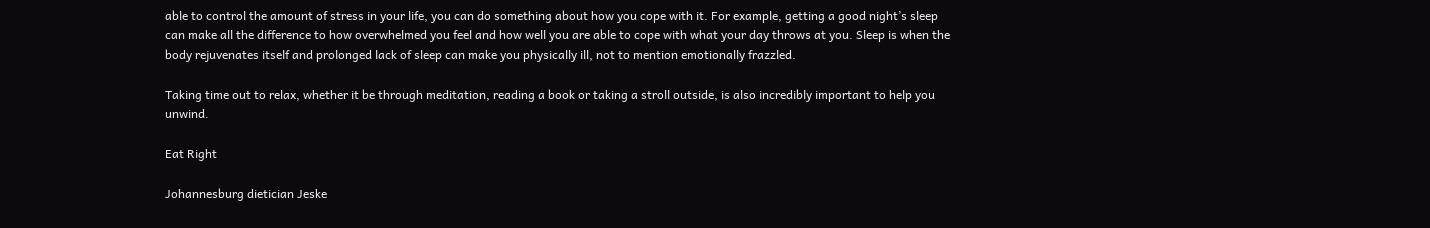able to control the amount of stress in your life, you can do something about how you cope with it. For example, getting a good night’s sleep can make all the difference to how overwhelmed you feel and how well you are able to cope with what your day throws at you. Sleep is when the body rejuvenates itself and prolonged lack of sleep can make you physically ill, not to mention emotionally frazzled.

Taking time out to relax, whether it be through meditation, reading a book or taking a stroll outside, is also incredibly important to help you unwind.

Eat Right

Johannesburg dietician Jeske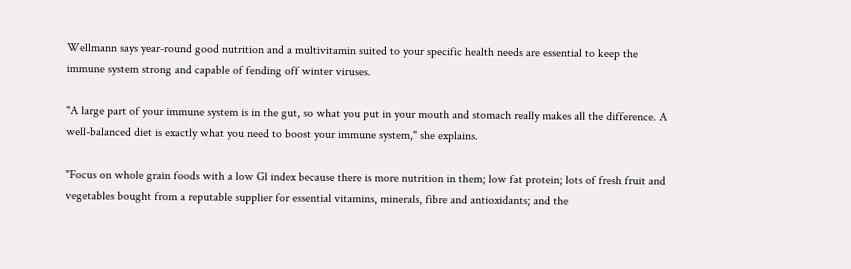Wellmann says year-round good nutrition and a multivitamin suited to your specific health needs are essential to keep the immune system strong and capable of fending off winter viruses.

"A large part of your immune system is in the gut, so what you put in your mouth and stomach really makes all the difference. A well-balanced diet is exactly what you need to boost your immune system," she explains.

"Focus on whole grain foods with a low Gl index because there is more nutrition in them; low fat protein; lots of fresh fruit and vegetables bought from a reputable supplier for essential vitamins, minerals, fibre and antioxidants; and the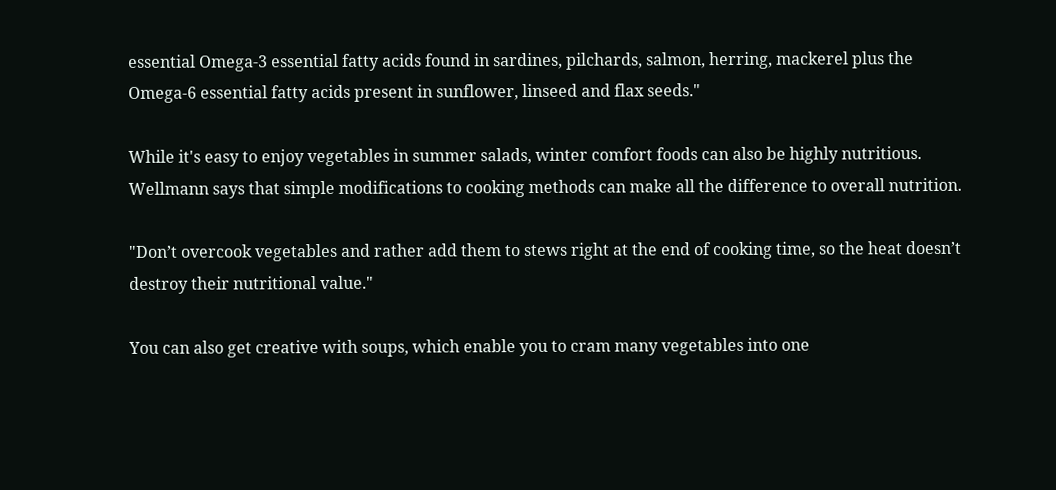essential Omega-3 essential fatty acids found in sardines, pilchards, salmon, herring, mackerel plus the Omega-6 essential fatty acids present in sunflower, linseed and flax seeds."

While it's easy to enjoy vegetables in summer salads, winter comfort foods can also be highly nutritious. Wellmann says that simple modifications to cooking methods can make all the difference to overall nutrition.

"Don’t overcook vegetables and rather add them to stews right at the end of cooking time, so the heat doesn’t destroy their nutritional value."

You can also get creative with soups, which enable you to cram many vegetables into one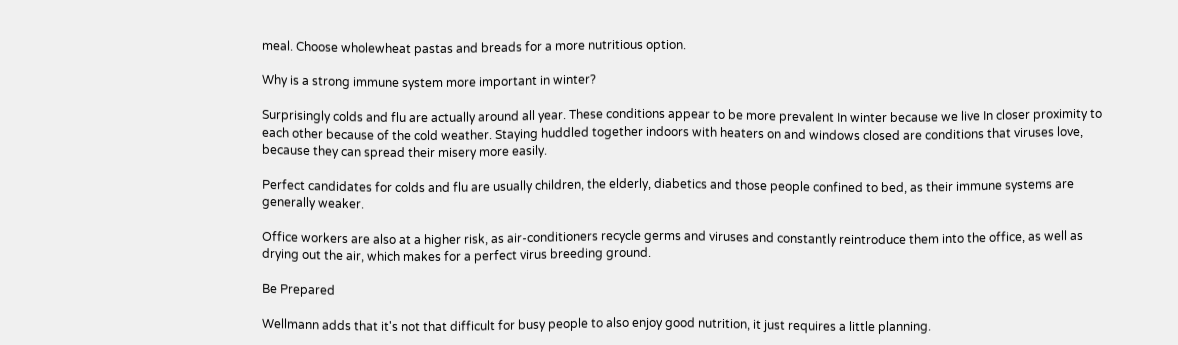meal. Choose wholewheat pastas and breads for a more nutritious option.

Why is a strong immune system more important in winter?

Surprisingly colds and flu are actually around all year. These conditions appear to be more prevalent In winter because we live In closer proximity to each other because of the cold weather. Staying huddled together indoors with heaters on and windows closed are conditions that viruses love, because they can spread their misery more easily.

Perfect candidates for colds and flu are usually children, the elderly, diabetics and those people confined to bed, as their immune systems are generally weaker.

Office workers are also at a higher risk, as air-conditioners recycle germs and viruses and constantly reintroduce them into the office, as well as drying out the air, which makes for a perfect virus breeding ground.

Be Prepared

Wellmann adds that it's not that difficult for busy people to also enjoy good nutrition, it just requires a little planning.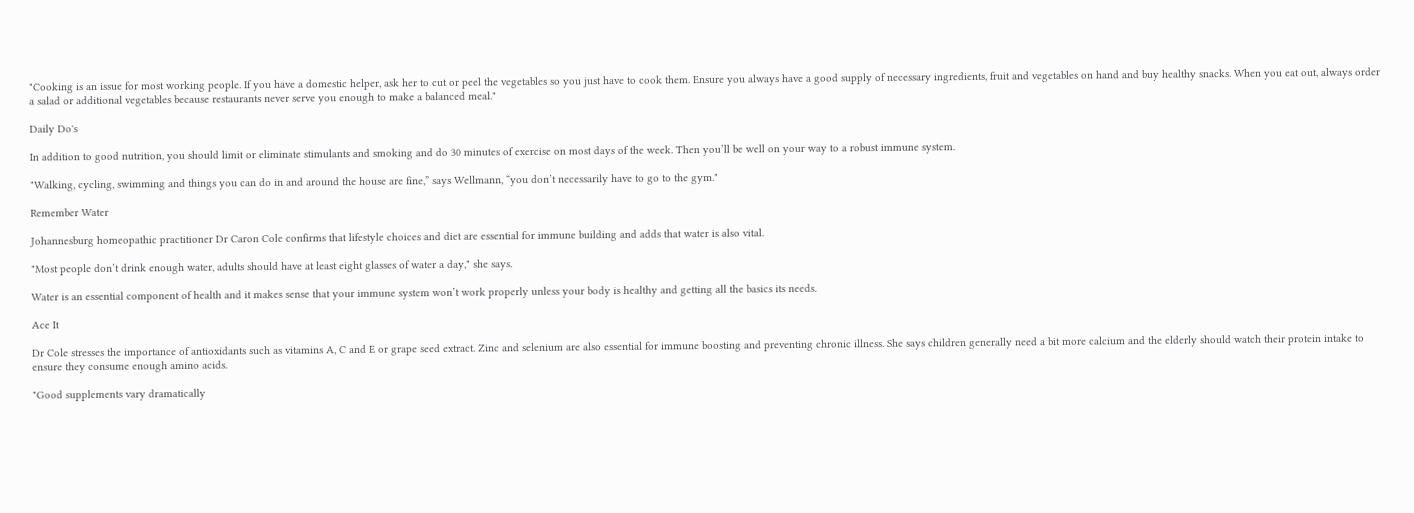"Cooking is an issue for most working people. If you have a domestic helper, ask her to cut or peel the vegetables so you just have to cook them. Ensure you always have a good supply of necessary ingredients, fruit and vegetables on hand and buy healthy snacks. When you eat out, always order a salad or additional vegetables because restaurants never serve you enough to make a balanced meal."

Daily Do's

In addition to good nutrition, you should limit or eliminate stimulants and smoking and do 30 minutes of exercise on most days of the week. Then you’ll be well on your way to a robust immune system.

"Walking, cycling, swimming and things you can do in and around the house are fine,” says Wellmann, “you don’t necessarily have to go to the gym."

Remember Water

Johannesburg homeopathic practitioner Dr Caron Cole confirms that lifestyle choices and diet are essential for immune building and adds that water is also vital.

"Most people don’t drink enough water, adults should have at least eight glasses of water a day," she says.

Water is an essential component of health and it makes sense that your immune system won’t work properly unless your body is healthy and getting all the basics its needs.

Ace It

Dr Cole stresses the importance of antioxidants such as vitamins A, C and E or grape seed extract. Zinc and selenium are also essential for immune boosting and preventing chronic illness. She says children generally need a bit more calcium and the elderly should watch their protein intake to ensure they consume enough amino acids.

"Good supplements vary dramatically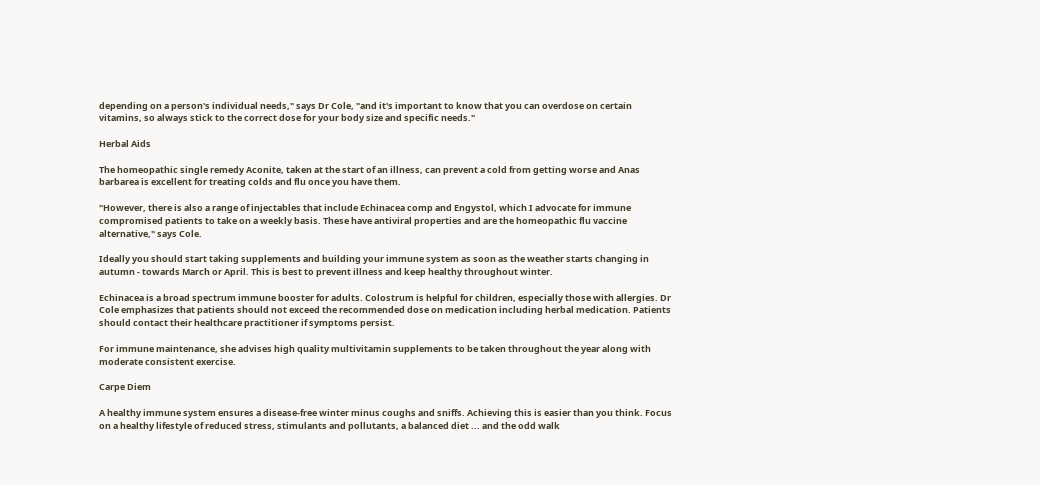depending on a person's individual needs," says Dr Cole, "and it's important to know that you can overdose on certain vitamins, so always stick to the correct dose for your body size and specific needs."

Herbal Aids

The homeopathic single remedy Aconite, taken at the start of an illness, can prevent a cold from getting worse and Anas barbarea is excellent for treating colds and flu once you have them.

"However, there is also a range of injectables that include Echinacea comp and Engystol, which I advocate for immune compromised patients to take on a weekly basis. These have antiviral properties and are the homeopathic flu vaccine alternative," says Cole.

Ideally you should start taking supplements and building your immune system as soon as the weather starts changing in autumn - towards March or April. This is best to prevent illness and keep healthy throughout winter.

Echinacea is a broad spectrum immune booster for adults. Colostrum is helpful for children, especially those with allergies. Dr Cole emphasizes that patients should not exceed the recommended dose on medication including herbal medication. Patients should contact their healthcare practitioner if symptoms persist.

For immune maintenance, she advises high quality multivitamin supplements to be taken throughout the year along with moderate consistent exercise.

Carpe Diem

A healthy immune system ensures a disease-free winter minus coughs and sniffs. Achieving this is easier than you think. Focus on a healthy lifestyle of reduced stress, stimulants and pollutants, a balanced diet ... and the odd walk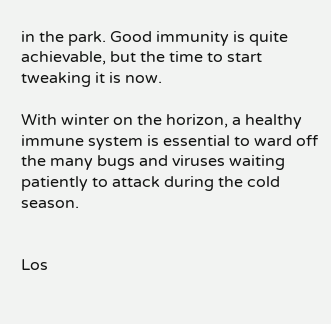in the park. Good immunity is quite achievable, but the time to start tweaking it is now.

With winter on the horizon, a healthy immune system is essential to ward off the many bugs and viruses waiting patiently to attack during the cold season.


Los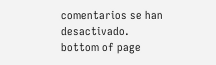comentarios se han desactivado.
bottom of page